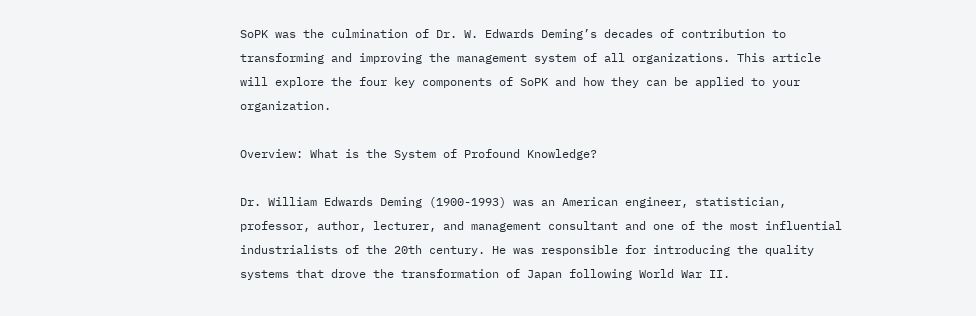SoPK was the culmination of Dr. W. Edwards Deming’s decades of contribution to transforming and improving the management system of all organizations. This article will explore the four key components of SoPK and how they can be applied to your organization.

Overview: What is the System of Profound Knowledge?

Dr. William Edwards Deming (1900-1993) was an American engineer, statistician, professor, author, lecturer, and management consultant and one of the most influential industrialists of the 20th century. He was responsible for introducing the quality systems that drove the transformation of Japan following World War II.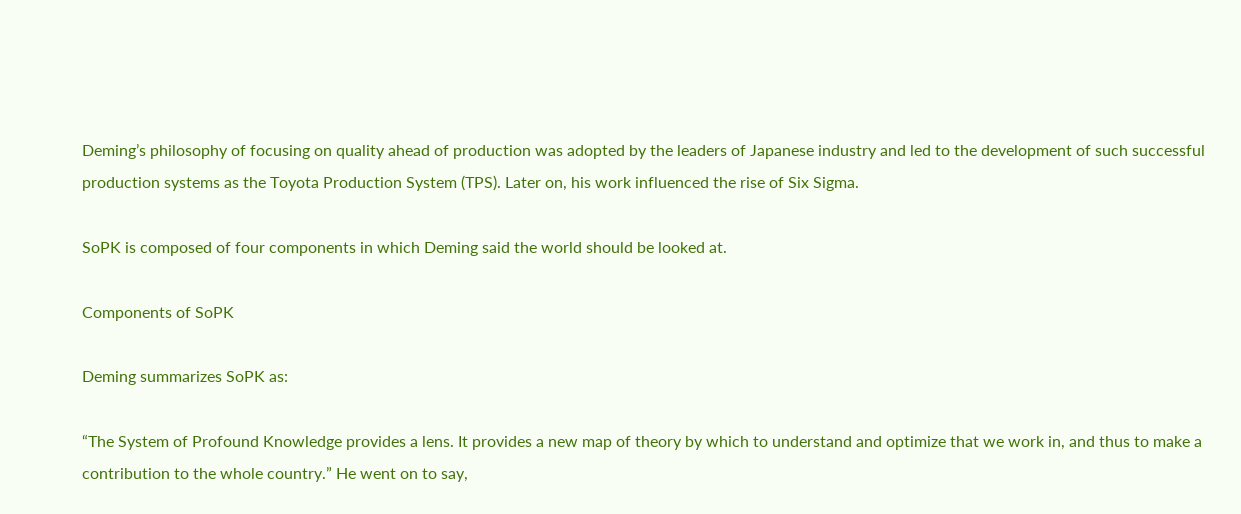Deming’s philosophy of focusing on quality ahead of production was adopted by the leaders of Japanese industry and led to the development of such successful production systems as the Toyota Production System (TPS). Later on, his work influenced the rise of Six Sigma.

SoPK is composed of four components in which Deming said the world should be looked at.

Components of SoPK

Deming summarizes SoPK as:

“The System of Profound Knowledge provides a lens. It provides a new map of theory by which to understand and optimize that we work in, and thus to make a contribution to the whole country.” He went on to say,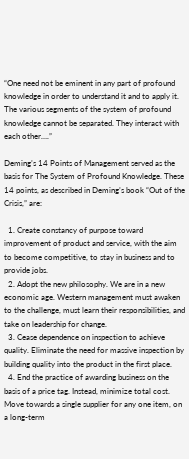“One need not be eminent in any part of profound knowledge in order to understand it and to apply it. The various segments of the system of profound knowledge cannot be separated. They interact with each other….”

Deming’s 14 Points of Management served as the basis for The System of Profound Knowledge. These 14 points, as described in Deming’s book “Out of the Crisis,” are:

  1. Create constancy of purpose toward improvement of product and service, with the aim to become competitive, to stay in business and to provide jobs.
  2. Adopt the new philosophy. We are in a new economic age. Western management must awaken to the challenge, must learn their responsibilities, and take on leadership for change.
  3. Cease dependence on inspection to achieve quality. Eliminate the need for massive inspection by building quality into the product in the first place.
  4. End the practice of awarding business on the basis of a price tag. Instead, minimize total cost. Move towards a single supplier for any one item, on a long-term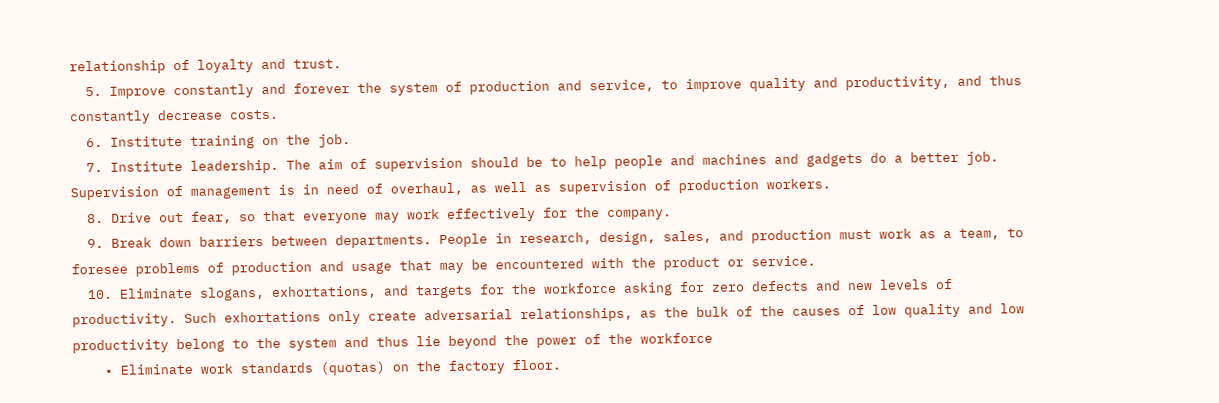relationship of loyalty and trust.
  5. Improve constantly and forever the system of production and service, to improve quality and productivity, and thus constantly decrease costs.
  6. Institute training on the job.
  7. Institute leadership. The aim of supervision should be to help people and machines and gadgets do a better job. Supervision of management is in need of overhaul, as well as supervision of production workers.
  8. Drive out fear, so that everyone may work effectively for the company.
  9. Break down barriers between departments. People in research, design, sales, and production must work as a team, to foresee problems of production and usage that may be encountered with the product or service.
  10. Eliminate slogans, exhortations, and targets for the workforce asking for zero defects and new levels of productivity. Such exhortations only create adversarial relationships, as the bulk of the causes of low quality and low productivity belong to the system and thus lie beyond the power of the workforce
    • Eliminate work standards (quotas) on the factory floor.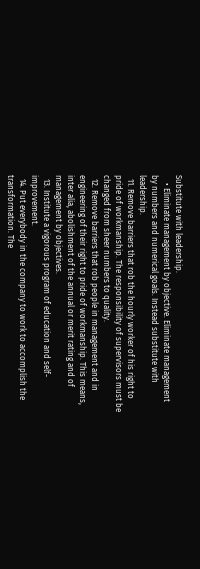Substitute with leadership.
    • Eliminate management by objective. Eliminate management by numbers and numerical goals. Instead substitute with leadership.
  11. Remove barriers that rob the hourly worker of his right to pride of workmanship. The responsibility of supervisors must be changed from sheer numbers to quality.
  12. Remove barriers that rob people in management and in engineering of their right to pride of workmanship. This means, inter alia, abolishment of the annual or merit rating and of management by objectives.
  13. Institute a vigorous program of education and self-improvement.
  14. Put everybody in the company to work to accomplish the transformation. The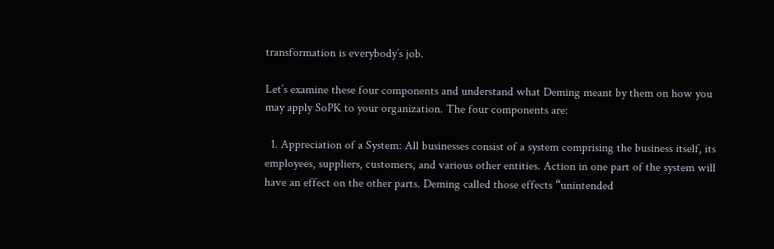transformation is everybody’s job.

Let’s examine these four components and understand what Deming meant by them on how you may apply SoPK to your organization. The four components are:

  1. Appreciation of a System: All businesses consist of a system comprising the business itself, its employees, suppliers, customers, and various other entities. Action in one part of the system will have an effect on the other parts. Deming called those effects “unintended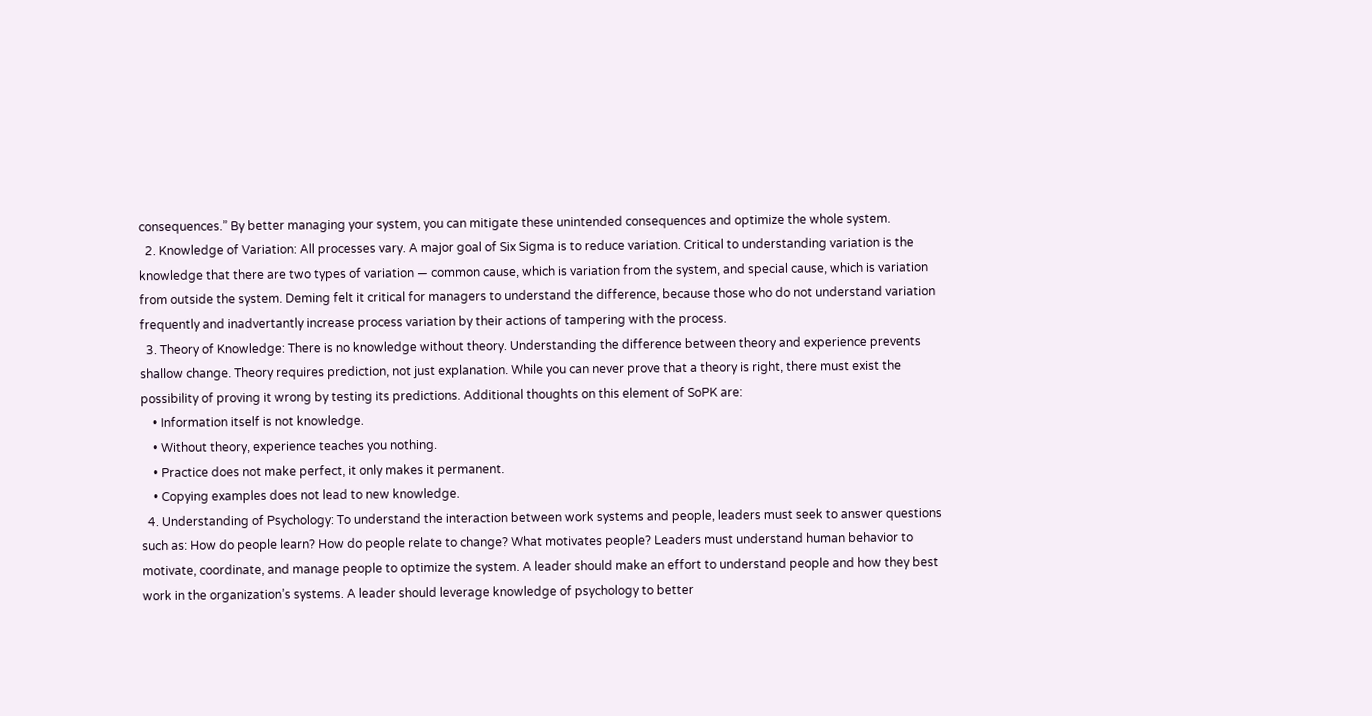consequences.” By better managing your system, you can mitigate these unintended consequences and optimize the whole system.
  2. Knowledge of Variation: All processes vary. A major goal of Six Sigma is to reduce variation. Critical to understanding variation is the knowledge that there are two types of variation — common cause, which is variation from the system, and special cause, which is variation from outside the system. Deming felt it critical for managers to understand the difference, because those who do not understand variation frequently and inadvertantly increase process variation by their actions of tampering with the process.
  3. Theory of Knowledge: There is no knowledge without theory. Understanding the difference between theory and experience prevents shallow change. Theory requires prediction, not just explanation. While you can never prove that a theory is right, there must exist the possibility of proving it wrong by testing its predictions. Additional thoughts on this element of SoPK are:
    • Information itself is not knowledge.
    • Without theory, experience teaches you nothing.
    • Practice does not make perfect, it only makes it permanent.
    • Copying examples does not lead to new knowledge.
  4. Understanding of Psychology: To understand the interaction between work systems and people, leaders must seek to answer questions such as: How do people learn? How do people relate to change? What motivates people? Leaders must understand human behavior to motivate, coordinate, and manage people to optimize the system. A leader should make an effort to understand people and how they best work in the organization’s systems. A leader should leverage knowledge of psychology to better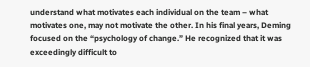understand what motivates each individual on the team – what motivates one, may not motivate the other. In his final years, Deming focused on the “psychology of change.” He recognized that it was exceedingly difficult to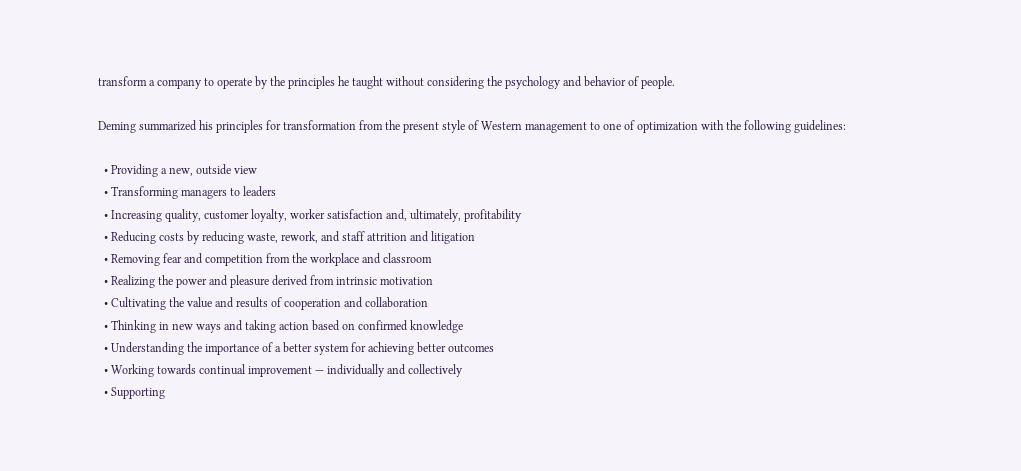transform a company to operate by the principles he taught without considering the psychology and behavior of people.

Deming summarized his principles for transformation from the present style of Western management to one of optimization with the following guidelines:

  • Providing a new, outside view
  • Transforming managers to leaders
  • Increasing quality, customer loyalty, worker satisfaction and, ultimately, profitability
  • Reducing costs by reducing waste, rework, and staff attrition and litigation
  • Removing fear and competition from the workplace and classroom
  • Realizing the power and pleasure derived from intrinsic motivation
  • Cultivating the value and results of cooperation and collaboration
  • Thinking in new ways and taking action based on confirmed knowledge
  • Understanding the importance of a better system for achieving better outcomes
  • Working towards continual improvement — individually and collectively
  • Supporting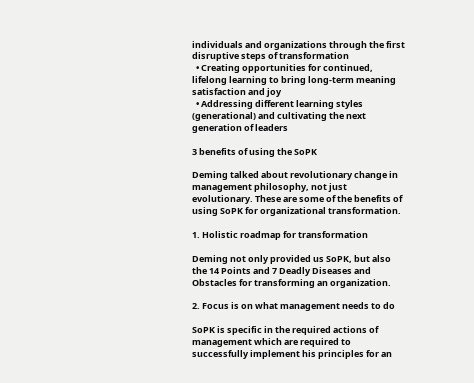individuals and organizations through the first disruptive steps of transformation
  • Creating opportunities for continued, lifelong learning to bring long-term meaning satisfaction and joy
  • Addressing different learning styles (generational) and cultivating the next generation of leaders

3 benefits of using the SoPK

Deming talked about revolutionary change in management philosophy, not just evolutionary. These are some of the benefits of using SoPK for organizational transformation.

1. Holistic roadmap for transformation

Deming not only provided us SoPK, but also the 14 Points and 7 Deadly Diseases and Obstacles for transforming an organization.

2. Focus is on what management needs to do

SoPK is specific in the required actions of management which are required to successfully implement his principles for an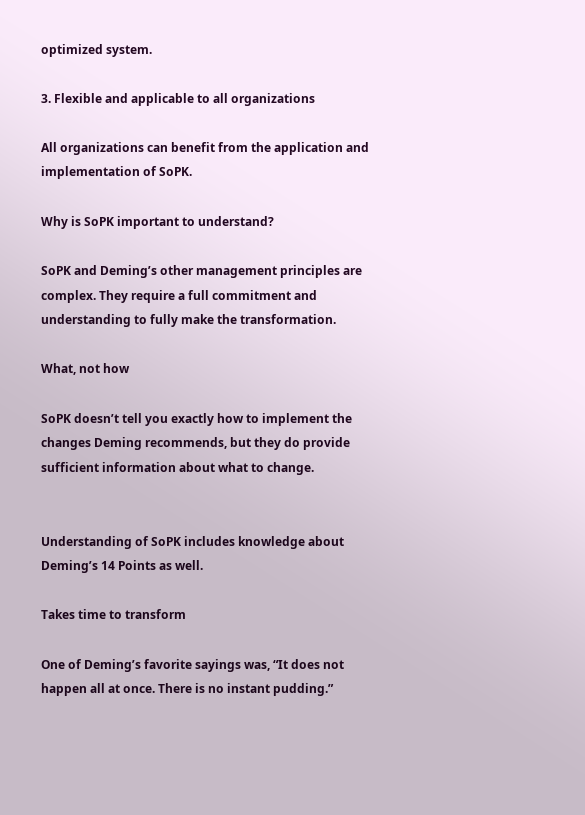optimized system.

3. Flexible and applicable to all organizations

All organizations can benefit from the application and implementation of SoPK.

Why is SoPK important to understand?

SoPK and Deming’s other management principles are complex. They require a full commitment and understanding to fully make the transformation.

What, not how

SoPK doesn’t tell you exactly how to implement the changes Deming recommends, but they do provide sufficient information about what to change.


Understanding of SoPK includes knowledge about Deming’s 14 Points as well.

Takes time to transform

One of Deming’s favorite sayings was, “It does not happen all at once. There is no instant pudding.”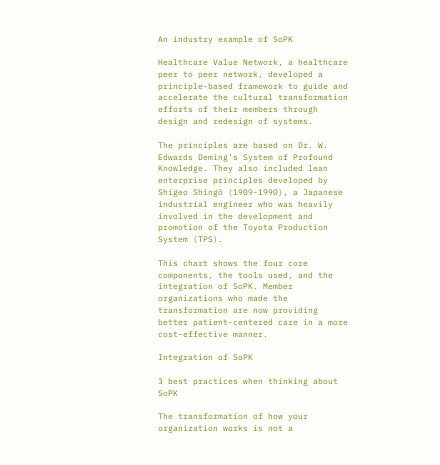An industry example of SoPK

Healthcare Value Network, a healthcare peer to peer network, developed a principle-based framework to guide and accelerate the cultural transformation efforts of their members through design and redesign of systems.

The principles are based on Dr. W. Edwards Deming’s System of Profound Knowledge. They also included lean enterprise principles developed by Shigeo Shingō (1909-1990), a Japanese industrial engineer who was heavily involved in the development and promotion of the Toyota Production System (TPS).

This chart shows the four core components, the tools used, and the integration of SoPK. Member organizations who made the transformation are now providing better patient-centered care in a more cost-effective manner.

Integration of SoPK

3 best practices when thinking about SoPK

The transformation of how your organization works is not a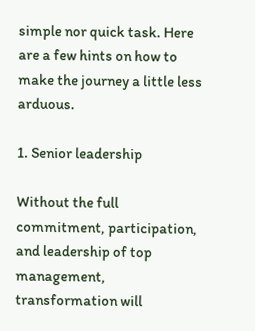simple nor quick task. Here are a few hints on how to make the journey a little less arduous.

1. Senior leadership

Without the full commitment, participation, and leadership of top management, transformation will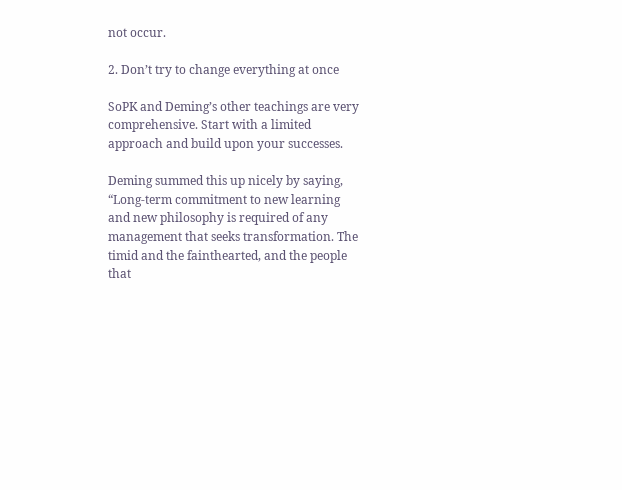not occur.

2. Don’t try to change everything at once

SoPK and Deming’s other teachings are very comprehensive. Start with a limited approach and build upon your successes.

Deming summed this up nicely by saying, “Long-term commitment to new learning and new philosophy is required of any management that seeks transformation. The timid and the fainthearted, and the people that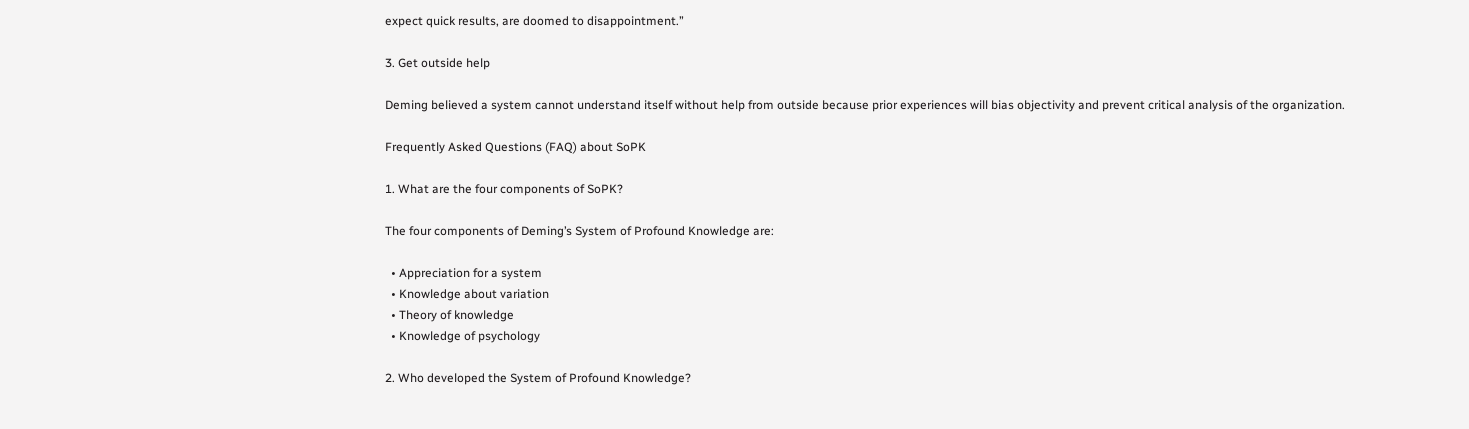expect quick results, are doomed to disappointment.”

3. Get outside help

Deming believed a system cannot understand itself without help from outside because prior experiences will bias objectivity and prevent critical analysis of the organization.

Frequently Asked Questions (FAQ) about SoPK

1. What are the four components of SoPK?

The four components of Deming’s System of Profound Knowledge are:

  • Appreciation for a system
  • Knowledge about variation
  • Theory of knowledge
  • Knowledge of psychology

2. Who developed the System of Profound Knowledge?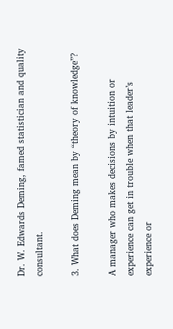Dr. W. Edwards Deming, famed statistician and quality consultant.

3. What does Deming mean by “theory of knowledge”?

A manager who makes decisions by intuition or experience can get in trouble when that leader’s experience or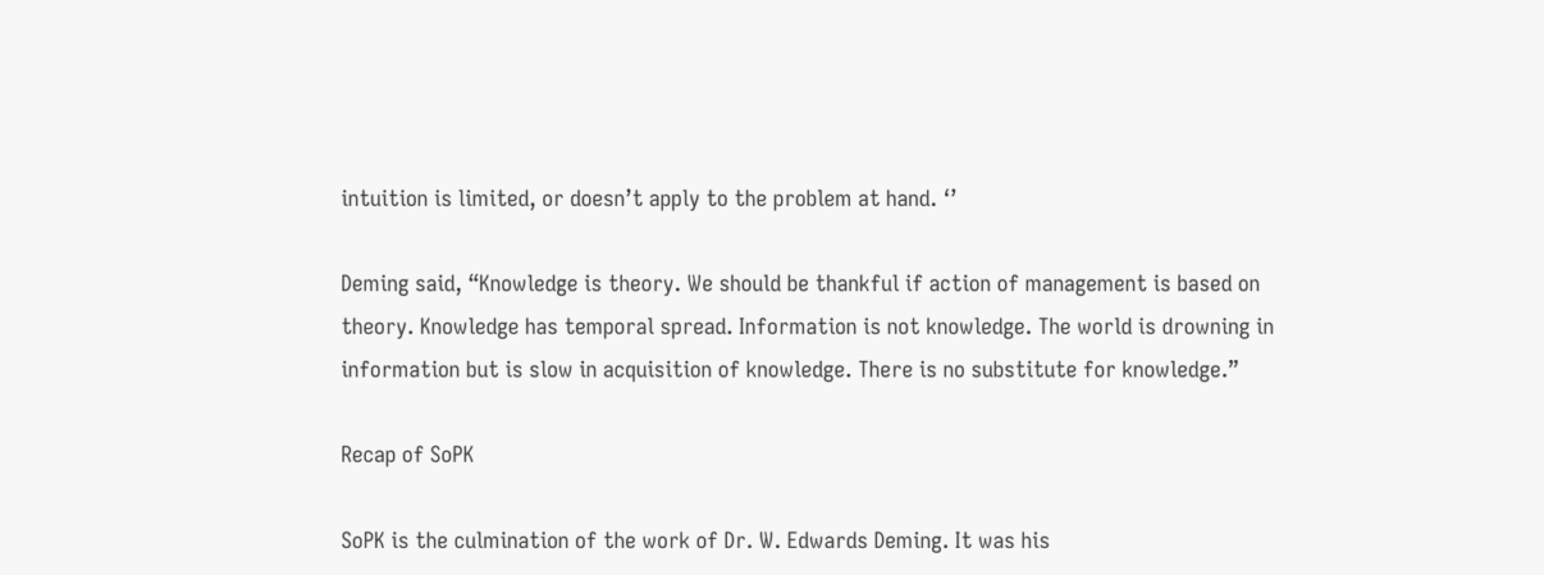intuition is limited, or doesn’t apply to the problem at hand. ‘’

Deming said, “Knowledge is theory. We should be thankful if action of management is based on theory. Knowledge has temporal spread. Information is not knowledge. The world is drowning in information but is slow in acquisition of knowledge. There is no substitute for knowledge.”

Recap of SoPK

SoPK is the culmination of the work of Dr. W. Edwards Deming. It was his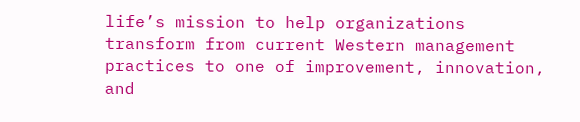life’s mission to help organizations transform from current Western management practices to one of improvement, innovation, and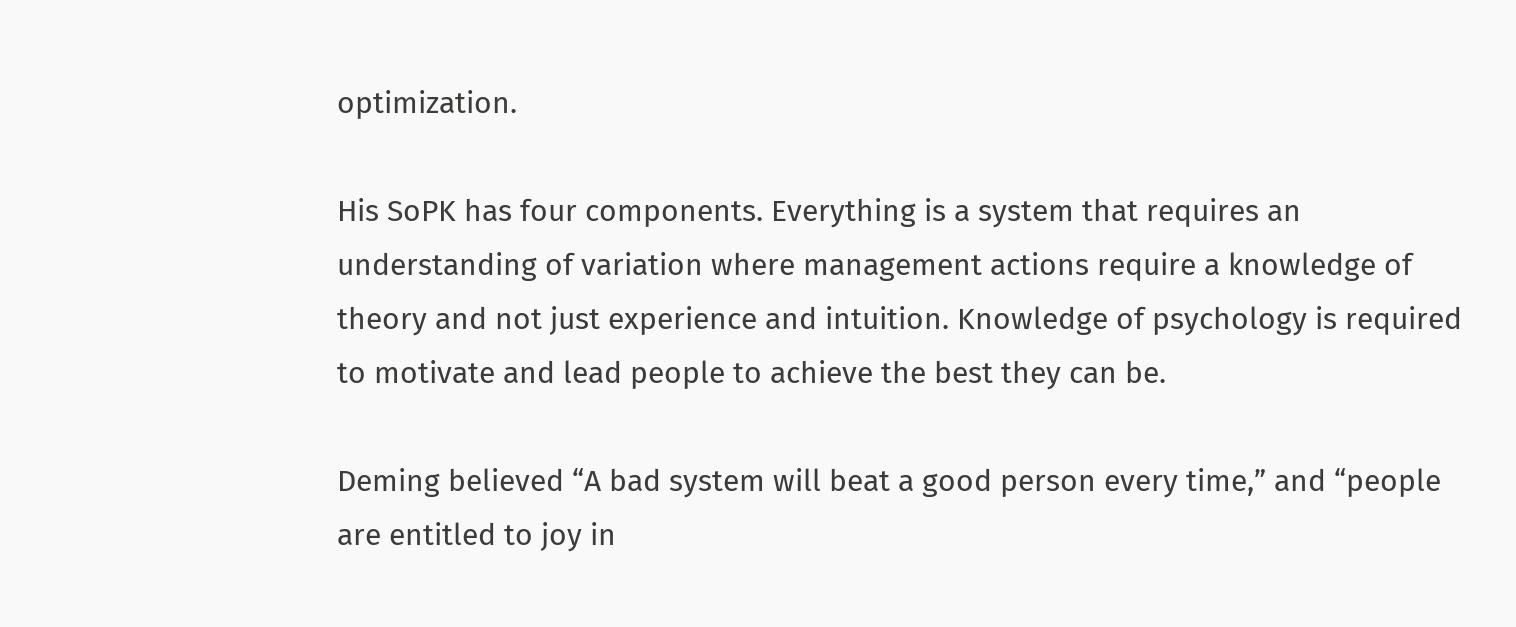optimization.

His SoPK has four components. Everything is a system that requires an understanding of variation where management actions require a knowledge of theory and not just experience and intuition. Knowledge of psychology is required to motivate and lead people to achieve the best they can be.

Deming believed “A bad system will beat a good person every time,” and “people are entitled to joy in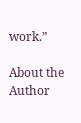work.”

About the Author